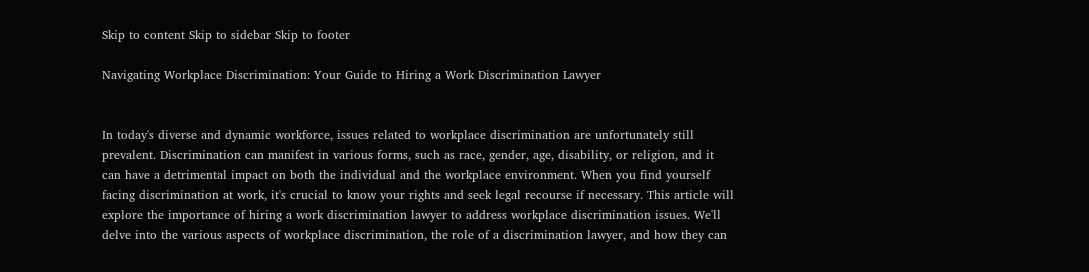Skip to content Skip to sidebar Skip to footer

Navigating Workplace Discrimination: Your Guide to Hiring a Work Discrimination Lawyer


In today's diverse and dynamic workforce, issues related to workplace discrimination are unfortunately still prevalent. Discrimination can manifest in various forms, such as race, gender, age, disability, or religion, and it can have a detrimental impact on both the individual and the workplace environment. When you find yourself facing discrimination at work, it's crucial to know your rights and seek legal recourse if necessary. This article will explore the importance of hiring a work discrimination lawyer to address workplace discrimination issues. We'll delve into the various aspects of workplace discrimination, the role of a discrimination lawyer, and how they can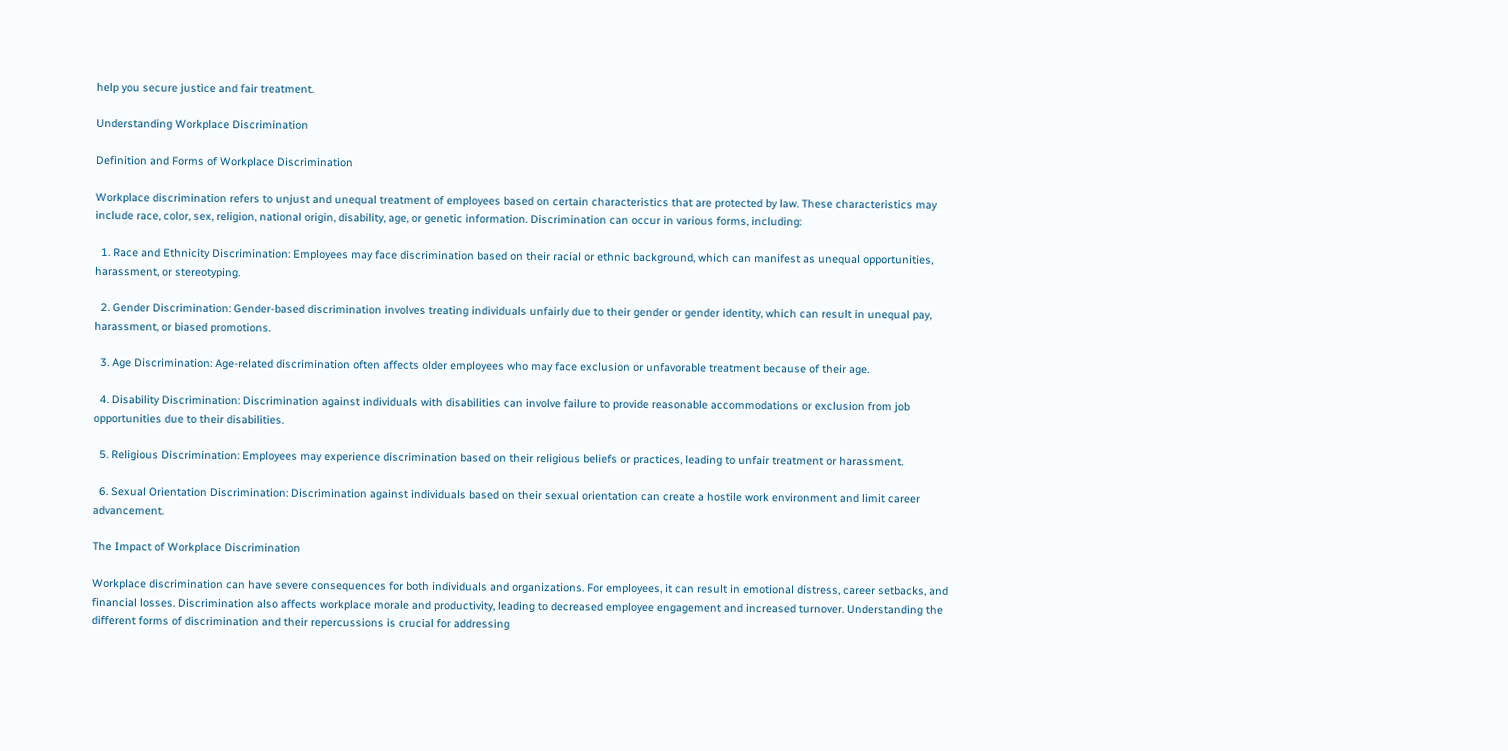help you secure justice and fair treatment.

Understanding Workplace Discrimination

Definition and Forms of Workplace Discrimination

Workplace discrimination refers to unjust and unequal treatment of employees based on certain characteristics that are protected by law. These characteristics may include race, color, sex, religion, national origin, disability, age, or genetic information. Discrimination can occur in various forms, including:

  1. Race and Ethnicity Discrimination: Employees may face discrimination based on their racial or ethnic background, which can manifest as unequal opportunities, harassment, or stereotyping.

  2. Gender Discrimination: Gender-based discrimination involves treating individuals unfairly due to their gender or gender identity, which can result in unequal pay, harassment, or biased promotions.

  3. Age Discrimination: Age-related discrimination often affects older employees who may face exclusion or unfavorable treatment because of their age.

  4. Disability Discrimination: Discrimination against individuals with disabilities can involve failure to provide reasonable accommodations or exclusion from job opportunities due to their disabilities.

  5. Religious Discrimination: Employees may experience discrimination based on their religious beliefs or practices, leading to unfair treatment or harassment.

  6. Sexual Orientation Discrimination: Discrimination against individuals based on their sexual orientation can create a hostile work environment and limit career advancement.

The Impact of Workplace Discrimination

Workplace discrimination can have severe consequences for both individuals and organizations. For employees, it can result in emotional distress, career setbacks, and financial losses. Discrimination also affects workplace morale and productivity, leading to decreased employee engagement and increased turnover. Understanding the different forms of discrimination and their repercussions is crucial for addressing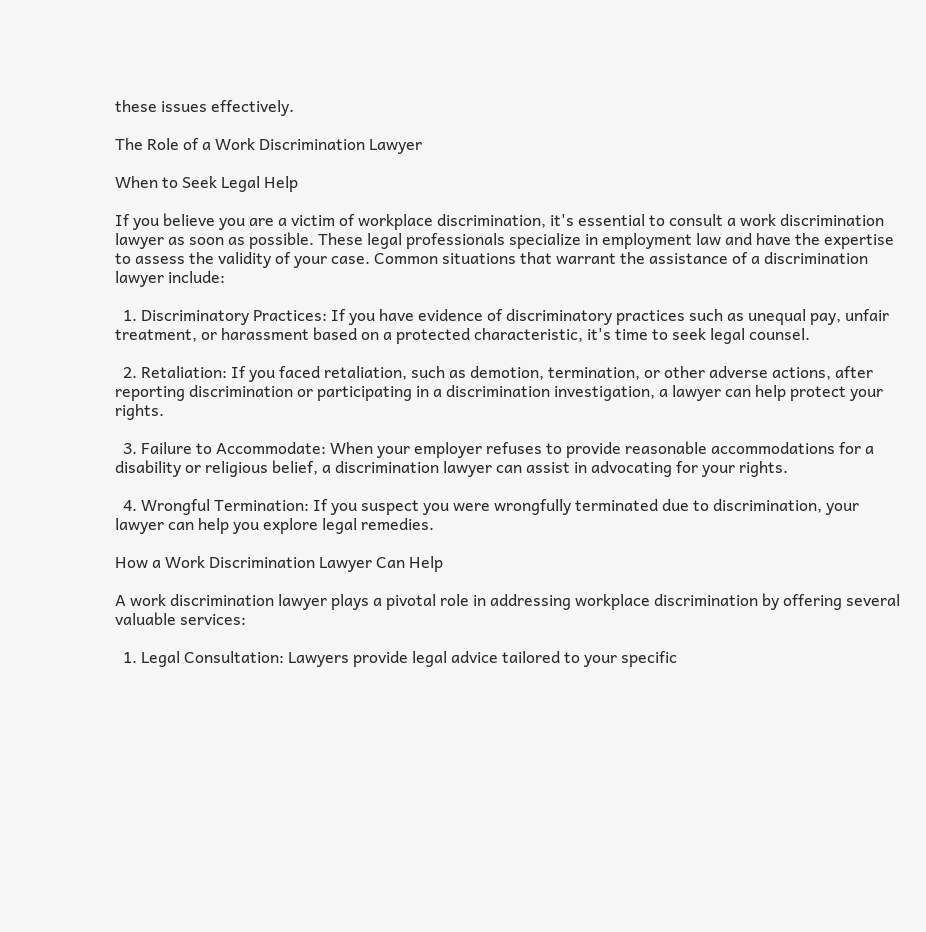these issues effectively.

The Role of a Work Discrimination Lawyer

When to Seek Legal Help

If you believe you are a victim of workplace discrimination, it's essential to consult a work discrimination lawyer as soon as possible. These legal professionals specialize in employment law and have the expertise to assess the validity of your case. Common situations that warrant the assistance of a discrimination lawyer include:

  1. Discriminatory Practices: If you have evidence of discriminatory practices such as unequal pay, unfair treatment, or harassment based on a protected characteristic, it's time to seek legal counsel.

  2. Retaliation: If you faced retaliation, such as demotion, termination, or other adverse actions, after reporting discrimination or participating in a discrimination investigation, a lawyer can help protect your rights.

  3. Failure to Accommodate: When your employer refuses to provide reasonable accommodations for a disability or religious belief, a discrimination lawyer can assist in advocating for your rights.

  4. Wrongful Termination: If you suspect you were wrongfully terminated due to discrimination, your lawyer can help you explore legal remedies.

How a Work Discrimination Lawyer Can Help

A work discrimination lawyer plays a pivotal role in addressing workplace discrimination by offering several valuable services:

  1. Legal Consultation: Lawyers provide legal advice tailored to your specific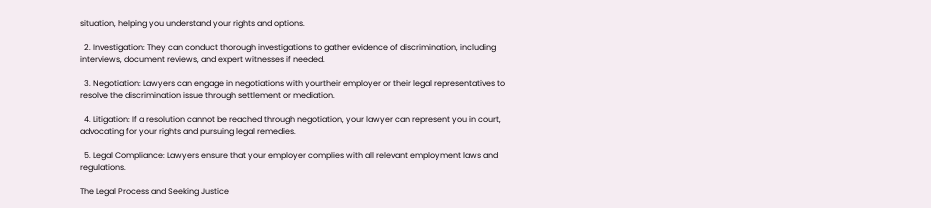situation, helping you understand your rights and options.

  2. Investigation: They can conduct thorough investigations to gather evidence of discrimination, including interviews, document reviews, and expert witnesses if needed.

  3. Negotiation: Lawyers can engage in negotiations with yourtheir employer or their legal representatives to resolve the discrimination issue through settlement or mediation.

  4. Litigation: If a resolution cannot be reached through negotiation, your lawyer can represent you in court, advocating for your rights and pursuing legal remedies.

  5. Legal Compliance: Lawyers ensure that your employer complies with all relevant employment laws and regulations.

The Legal Process and Seeking Justice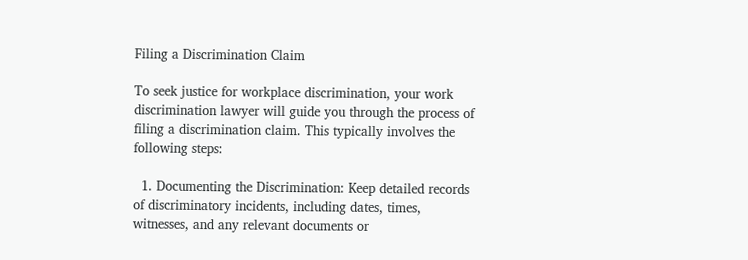Filing a Discrimination Claim

To seek justice for workplace discrimination, your work discrimination lawyer will guide you through the process of filing a discrimination claim. This typically involves the following steps:

  1. Documenting the Discrimination: Keep detailed records of discriminatory incidents, including dates, times, witnesses, and any relevant documents or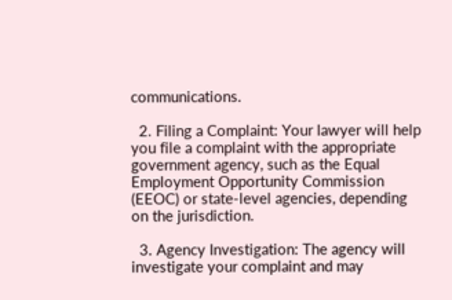communications.

  2. Filing a Complaint: Your lawyer will help you file a complaint with the appropriate government agency, such as the Equal Employment Opportunity Commission (EEOC) or state-level agencies, depending on the jurisdiction.

  3. Agency Investigation: The agency will investigate your complaint and may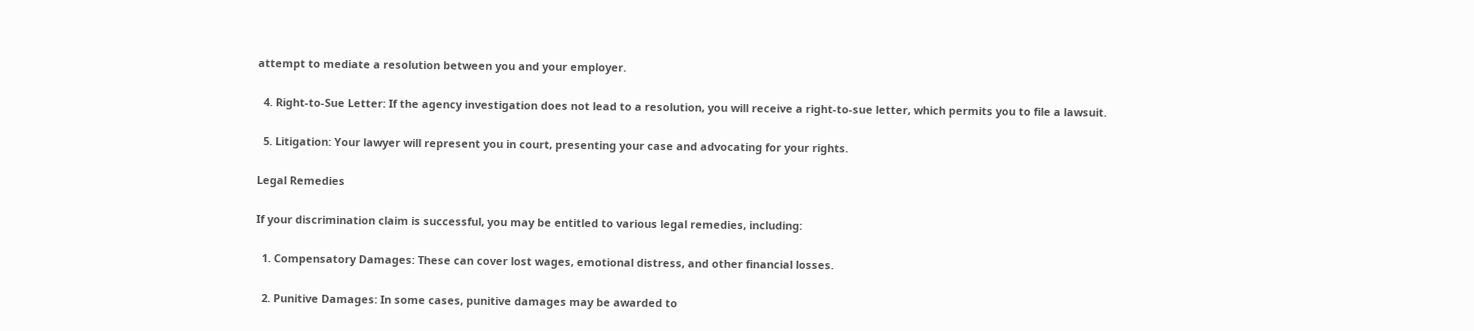attempt to mediate a resolution between you and your employer.

  4. Right-to-Sue Letter: If the agency investigation does not lead to a resolution, you will receive a right-to-sue letter, which permits you to file a lawsuit.

  5. Litigation: Your lawyer will represent you in court, presenting your case and advocating for your rights.

Legal Remedies

If your discrimination claim is successful, you may be entitled to various legal remedies, including:

  1. Compensatory Damages: These can cover lost wages, emotional distress, and other financial losses.

  2. Punitive Damages: In some cases, punitive damages may be awarded to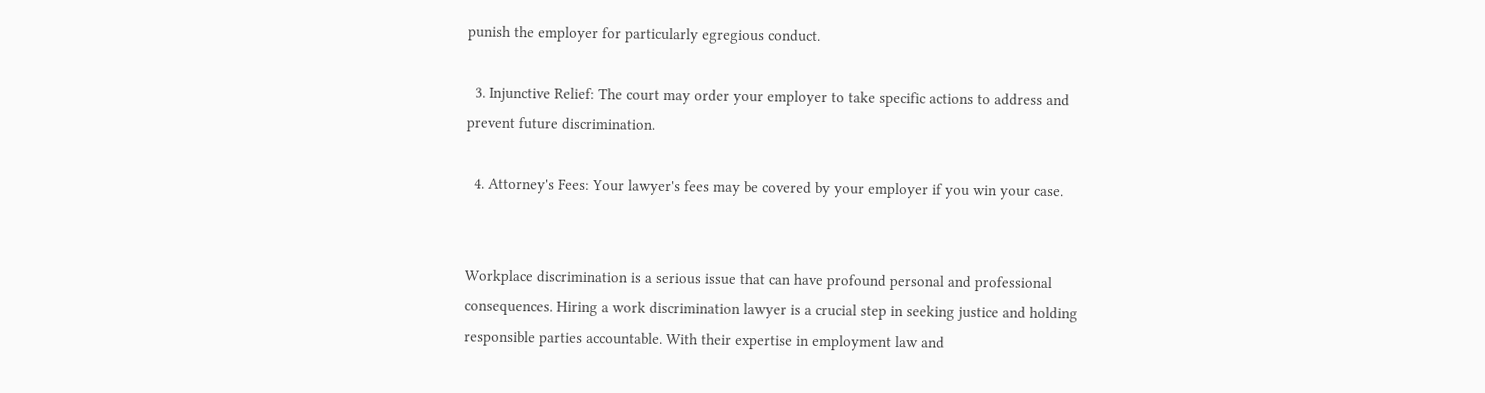punish the employer for particularly egregious conduct.

  3. Injunctive Relief: The court may order your employer to take specific actions to address and prevent future discrimination.

  4. Attorney's Fees: Your lawyer's fees may be covered by your employer if you win your case.


Workplace discrimination is a serious issue that can have profound personal and professional consequences. Hiring a work discrimination lawyer is a crucial step in seeking justice and holding responsible parties accountable. With their expertise in employment law and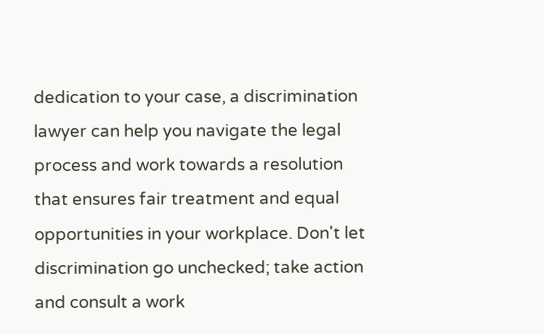dedication to your case, a discrimination lawyer can help you navigate the legal process and work towards a resolution that ensures fair treatment and equal opportunities in your workplace. Don't let discrimination go unchecked; take action and consult a work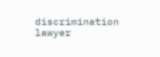discrimination lawyer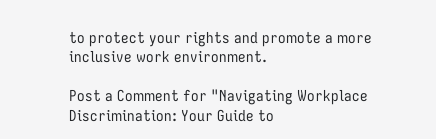to protect your rights and promote a more inclusive work environment.

Post a Comment for "Navigating Workplace Discrimination: Your Guide to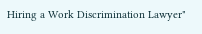Hiring a Work Discrimination Lawyer"